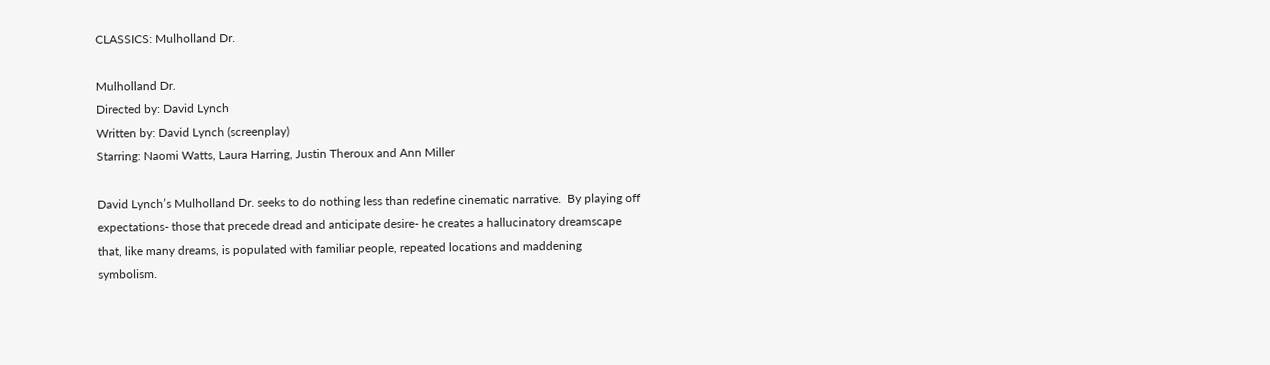CLASSICS: Mulholland Dr.

Mulholland Dr.
Directed by: David Lynch
Written by: David Lynch (screenplay)
Starring: Naomi Watts, Laura Harring, Justin Theroux and Ann Miller

David Lynch’s Mulholland Dr. seeks to do nothing less than redefine cinematic narrative.  By playing off expectations- those that precede dread and anticipate desire- he creates a hallucinatory dreamscape that, like many dreams, is populated with familiar people, repeated locations and maddening symbolism.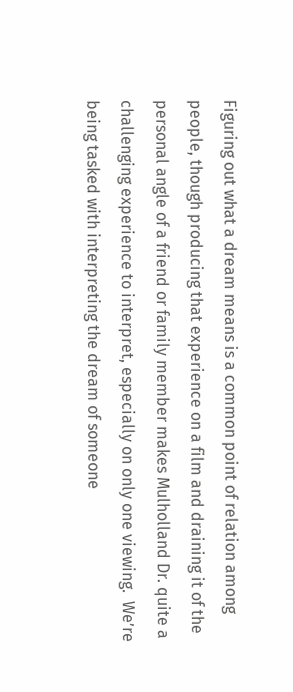Figuring out what a dream means is a common point of relation among people, though producing that experience on a film and draining it of the personal angle of a friend or family member makes Mulholland Dr. quite a challenging experience to interpret, especially on only one viewing.  We’re being tasked with interpreting the dream of someone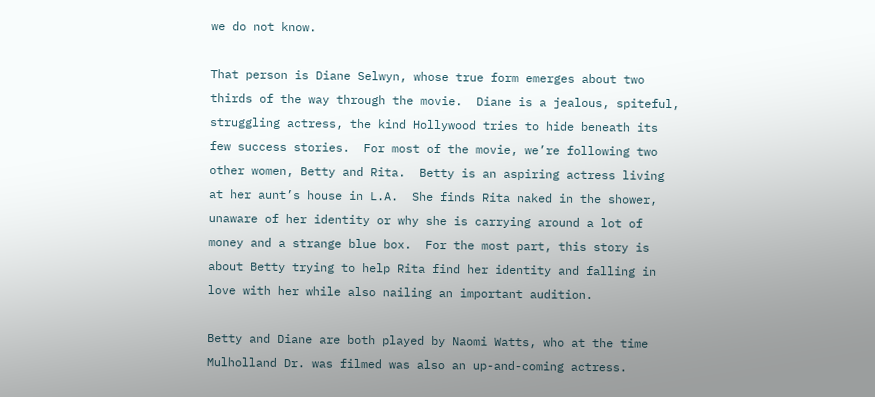we do not know.

That person is Diane Selwyn, whose true form emerges about two thirds of the way through the movie.  Diane is a jealous, spiteful, struggling actress, the kind Hollywood tries to hide beneath its few success stories.  For most of the movie, we’re following two other women, Betty and Rita.  Betty is an aspiring actress living at her aunt’s house in L.A.  She finds Rita naked in the shower, unaware of her identity or why she is carrying around a lot of money and a strange blue box.  For the most part, this story is about Betty trying to help Rita find her identity and falling in love with her while also nailing an important audition.

Betty and Diane are both played by Naomi Watts, who at the time Mulholland Dr. was filmed was also an up-and-coming actress.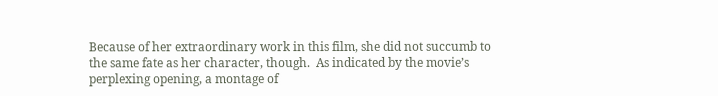Because of her extraordinary work in this film, she did not succumb to the same fate as her character, though.  As indicated by the movie’s perplexing opening, a montage of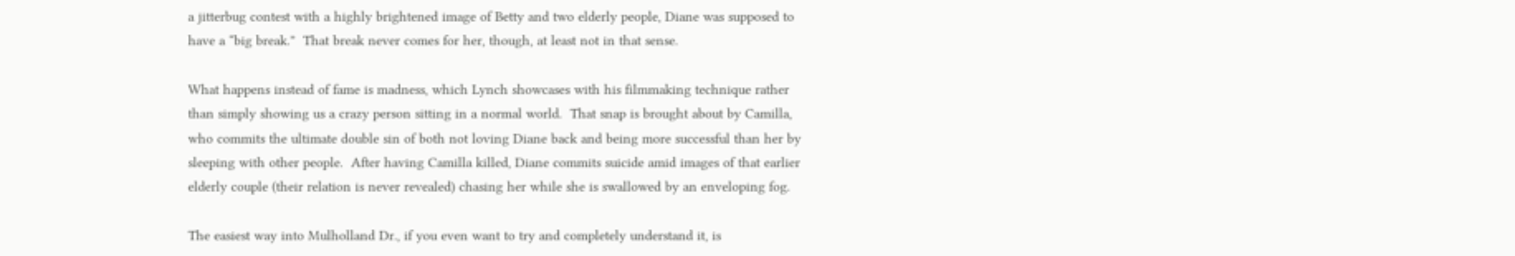a jitterbug contest with a highly brightened image of Betty and two elderly people, Diane was supposed to have a “big break.”  That break never comes for her, though, at least not in that sense.

What happens instead of fame is madness, which Lynch showcases with his filmmaking technique rather than simply showing us a crazy person sitting in a normal world.  That snap is brought about by Camilla, who commits the ultimate double sin of both not loving Diane back and being more successful than her by sleeping with other people.  After having Camilla killed, Diane commits suicide amid images of that earlier elderly couple (their relation is never revealed) chasing her while she is swallowed by an enveloping fog.

The easiest way into Mulholland Dr., if you even want to try and completely understand it, is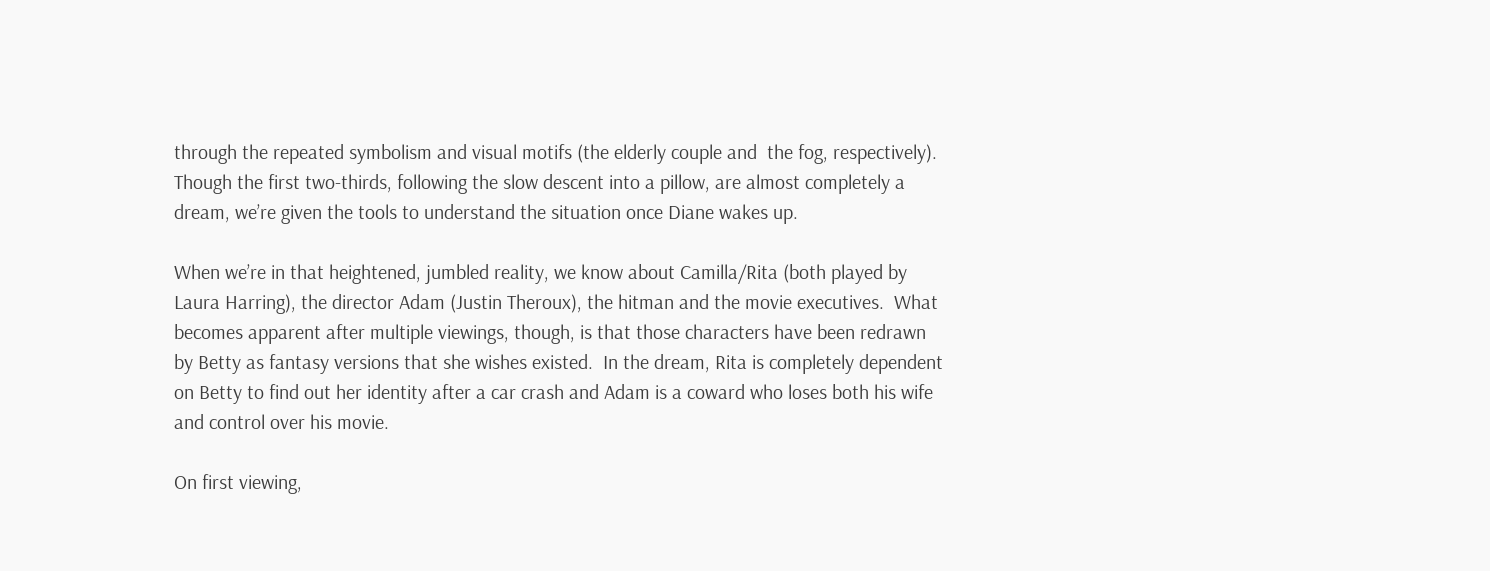through the repeated symbolism and visual motifs (the elderly couple and  the fog, respectively).  Though the first two-thirds, following the slow descent into a pillow, are almost completely a dream, we’re given the tools to understand the situation once Diane wakes up.

When we’re in that heightened, jumbled reality, we know about Camilla/Rita (both played by Laura Harring), the director Adam (Justin Theroux), the hitman and the movie executives.  What becomes apparent after multiple viewings, though, is that those characters have been redrawn by Betty as fantasy versions that she wishes existed.  In the dream, Rita is completely dependent on Betty to find out her identity after a car crash and Adam is a coward who loses both his wife and control over his movie.

On first viewing,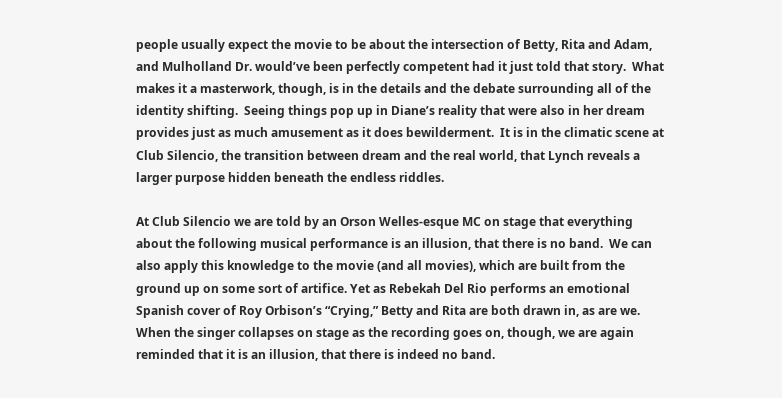people usually expect the movie to be about the intersection of Betty, Rita and Adam, and Mulholland Dr. would’ve been perfectly competent had it just told that story.  What makes it a masterwork, though, is in the details and the debate surrounding all of the identity shifting.  Seeing things pop up in Diane’s reality that were also in her dream provides just as much amusement as it does bewilderment.  It is in the climatic scene at Club Silencio, the transition between dream and the real world, that Lynch reveals a larger purpose hidden beneath the endless riddles.

At Club Silencio we are told by an Orson Welles-esque MC on stage that everything about the following musical performance is an illusion, that there is no band.  We can also apply this knowledge to the movie (and all movies), which are built from the ground up on some sort of artifice. Yet as Rebekah Del Rio performs an emotional Spanish cover of Roy Orbison’s “Crying,” Betty and Rita are both drawn in, as are we.  When the singer collapses on stage as the recording goes on, though, we are again reminded that it is an illusion, that there is indeed no band.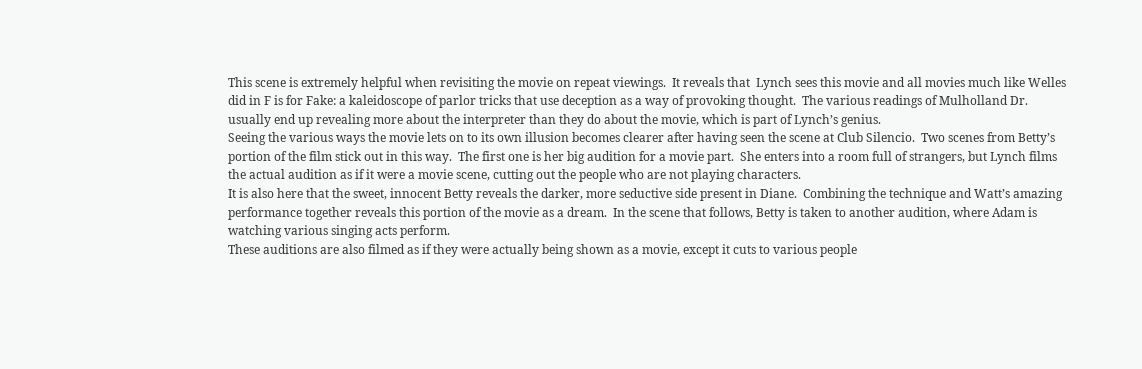This scene is extremely helpful when revisiting the movie on repeat viewings.  It reveals that  Lynch sees this movie and all movies much like Welles did in F is for Fake: a kaleidoscope of parlor tricks that use deception as a way of provoking thought.  The various readings of Mulholland Dr. usually end up revealing more about the interpreter than they do about the movie, which is part of Lynch’s genius.
Seeing the various ways the movie lets on to its own illusion becomes clearer after having seen the scene at Club Silencio.  Two scenes from Betty’s portion of the film stick out in this way.  The first one is her big audition for a movie part.  She enters into a room full of strangers, but Lynch films the actual audition as if it were a movie scene, cutting out the people who are not playing characters.
It is also here that the sweet, innocent Betty reveals the darker, more seductive side present in Diane.  Combining the technique and Watt’s amazing performance together reveals this portion of the movie as a dream.  In the scene that follows, Betty is taken to another audition, where Adam is watching various singing acts perform.
These auditions are also filmed as if they were actually being shown as a movie, except it cuts to various people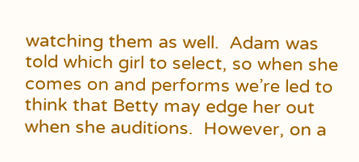watching them as well.  Adam was told which girl to select, so when she comes on and performs we’re led to think that Betty may edge her out when she auditions.  However, on a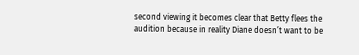second viewing it becomes clear that Betty flees the audition because in reality Diane doesn’t want to be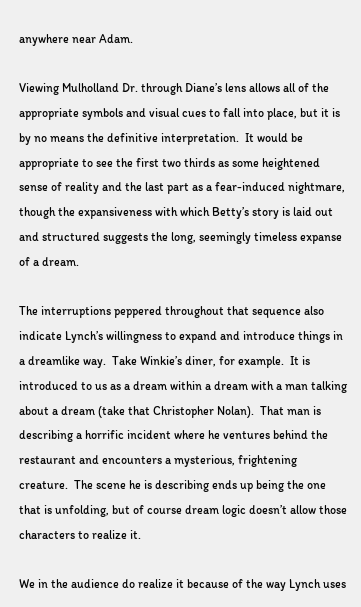anywhere near Adam.

Viewing Mulholland Dr. through Diane’s lens allows all of the appropriate symbols and visual cues to fall into place, but it is by no means the definitive interpretation.  It would be appropriate to see the first two thirds as some heightened sense of reality and the last part as a fear-induced nightmare, though the expansiveness with which Betty’s story is laid out and structured suggests the long, seemingly timeless expanse of a dream.

The interruptions peppered throughout that sequence also indicate Lynch’s willingness to expand and introduce things in a dreamlike way.  Take Winkie’s diner, for example.  It is introduced to us as a dream within a dream with a man talking about a dream (take that Christopher Nolan).  That man is describing a horrific incident where he ventures behind the restaurant and encounters a mysterious, frightening creature.  The scene he is describing ends up being the one that is unfolding, but of course dream logic doesn’t allow those characters to realize it.

We in the audience do realize it because of the way Lynch uses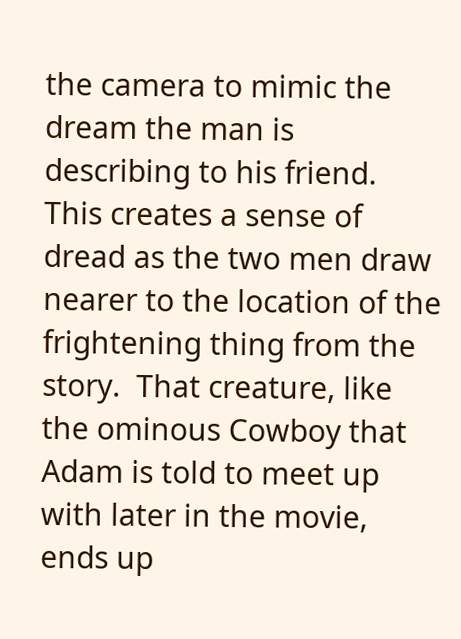the camera to mimic the dream the man is describing to his friend.  This creates a sense of dread as the two men draw nearer to the location of the frightening thing from the story.  That creature, like the ominous Cowboy that Adam is told to meet up with later in the movie, ends up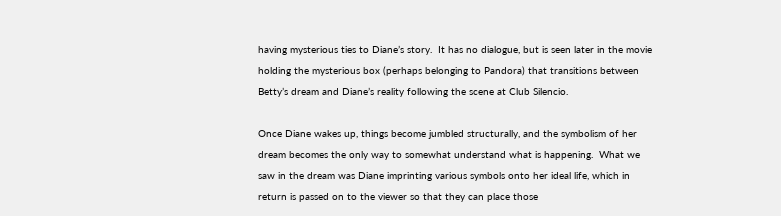having mysterious ties to Diane’s story.  It has no dialogue, but is seen later in the movie holding the mysterious box (perhaps belonging to Pandora) that transitions between Betty’s dream and Diane’s reality following the scene at Club Silencio.

Once Diane wakes up, things become jumbled structurally, and the symbolism of her dream becomes the only way to somewhat understand what is happening.  What we saw in the dream was Diane imprinting various symbols onto her ideal life, which in return is passed on to the viewer so that they can place those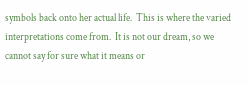symbols back onto her actual life.  This is where the varied interpretations come from.  It is not our dream, so we cannot say for sure what it means or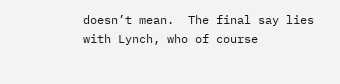doesn’t mean.  The final say lies with Lynch, who of course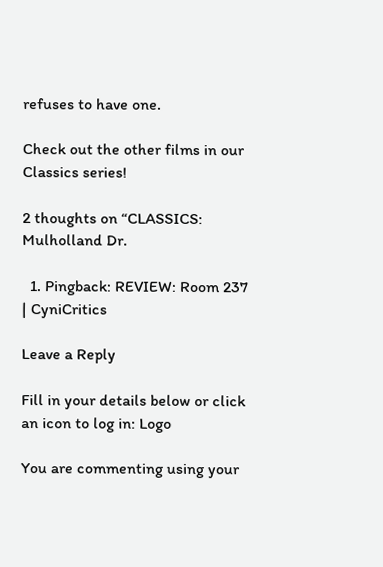refuses to have one.

Check out the other films in our Classics series!

2 thoughts on “CLASSICS: Mulholland Dr.

  1. Pingback: REVIEW: Room 237 | CyniCritics

Leave a Reply

Fill in your details below or click an icon to log in: Logo

You are commenting using your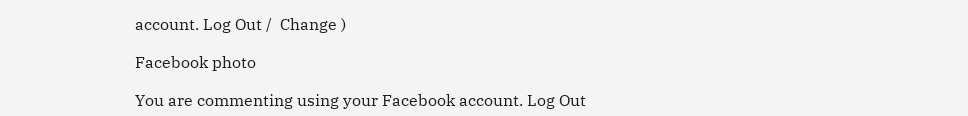account. Log Out /  Change )

Facebook photo

You are commenting using your Facebook account. Log Out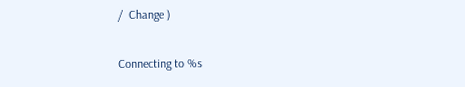/  Change )

Connecting to %s